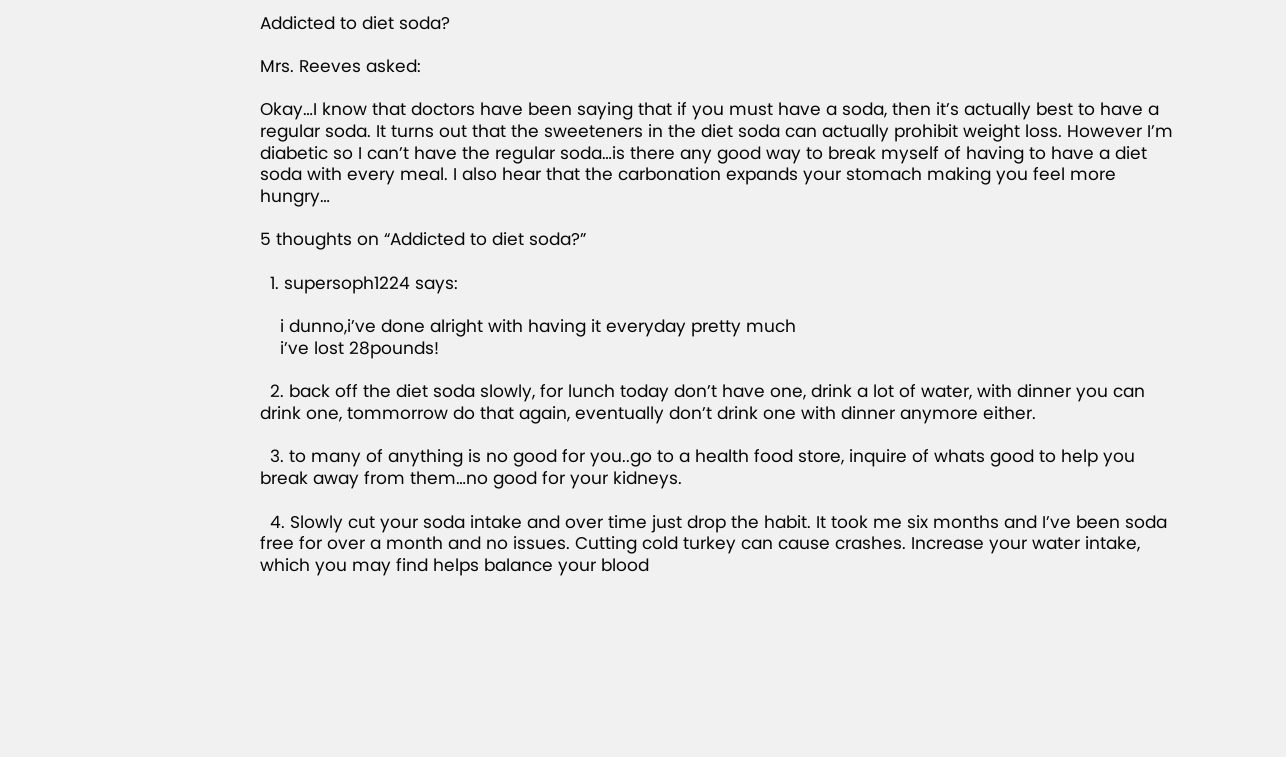Addicted to diet soda?

Mrs. Reeves asked:

Okay…I know that doctors have been saying that if you must have a soda, then it’s actually best to have a regular soda. It turns out that the sweeteners in the diet soda can actually prohibit weight loss. However I’m diabetic so I can’t have the regular soda…is there any good way to break myself of having to have a diet soda with every meal. I also hear that the carbonation expands your stomach making you feel more hungry…

5 thoughts on “Addicted to diet soda?”

  1. supersoph1224 says:

    i dunno,i’ve done alright with having it everyday pretty much
    i’ve lost 28pounds!

  2. back off the diet soda slowly, for lunch today don’t have one, drink a lot of water, with dinner you can drink one, tommorrow do that again, eventually don’t drink one with dinner anymore either.

  3. to many of anything is no good for you..go to a health food store, inquire of whats good to help you break away from them…no good for your kidneys.

  4. Slowly cut your soda intake and over time just drop the habit. It took me six months and I’ve been soda free for over a month and no issues. Cutting cold turkey can cause crashes. Increase your water intake, which you may find helps balance your blood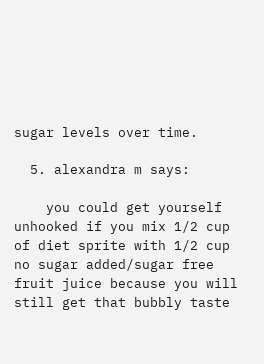sugar levels over time.

  5. alexandra m says:

    you could get yourself unhooked if you mix 1/2 cup of diet sprite with 1/2 cup no sugar added/sugar free fruit juice because you will still get that bubbly taste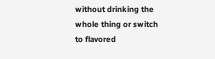without drinking the whole thing or switch to flavored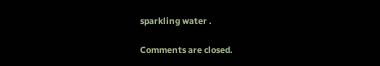sparkling water .

Comments are closed.